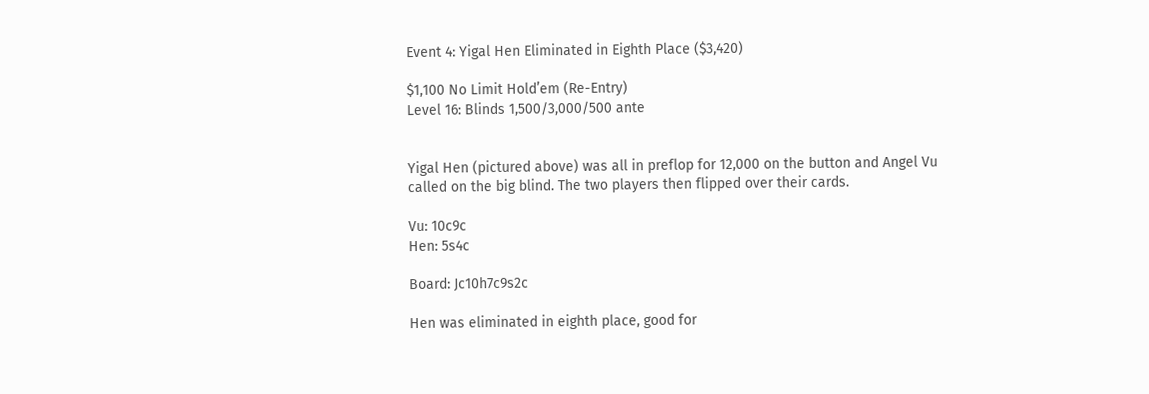Event 4: Yigal Hen Eliminated in Eighth Place ($3,420)

$1,100 No Limit Hold’em (Re-Entry)
Level 16: Blinds 1,500/3,000/500 ante


Yigal Hen (pictured above) was all in preflop for 12,000 on the button and Angel Vu called on the big blind. The two players then flipped over their cards.

Vu: 10c9c
Hen: 5s4c

Board: Jc10h7c9s2c

Hen was eliminated in eighth place, good for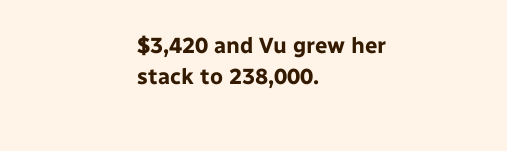$3,420 and Vu grew her stack to 238,000.